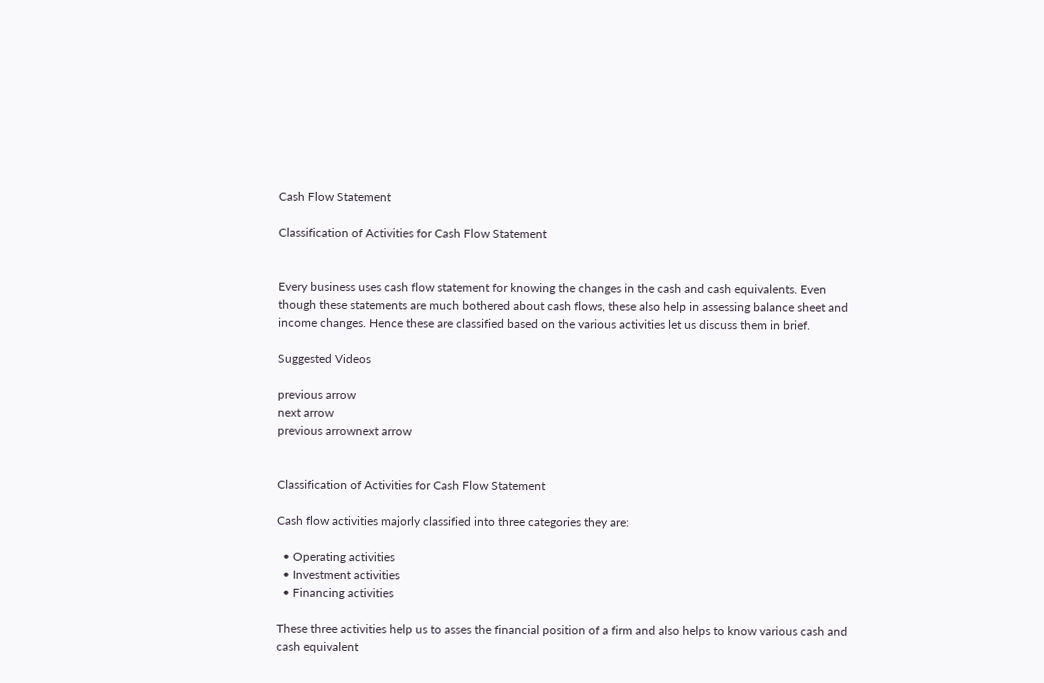Cash Flow Statement

Classification of Activities for Cash Flow Statement


Every business uses cash flow statement for knowing the changes in the cash and cash equivalents. Even though these statements are much bothered about cash flows, these also help in assessing balance sheet and income changes. Hence these are classified based on the various activities let us discuss them in brief.

Suggested Videos

previous arrow
next arrow
previous arrownext arrow


Classification of Activities for Cash Flow Statement

Cash flow activities majorly classified into three categories they are:

  • Operating activities
  • Investment activities
  • Financing activities

These three activities help us to asses the financial position of a firm and also helps to know various cash and cash equivalent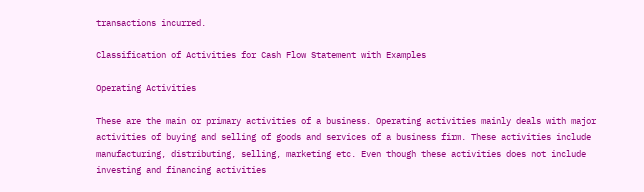transactions incurred.

Classification of Activities for Cash Flow Statement with Examples

Operating Activities

These are the main or primary activities of a business. Operating activities mainly deals with major activities of buying and selling of goods and services of a business firm. These activities include manufacturing, distributing, selling, marketing etc. Even though these activities does not include investing and financing activities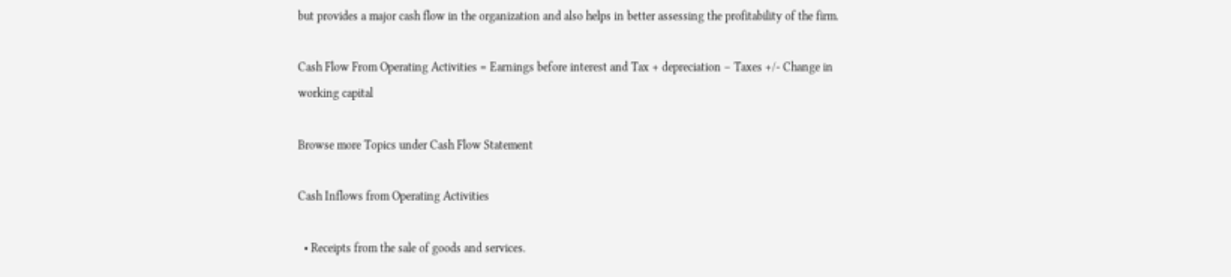but provides a major cash flow in the organization and also helps in better assessing the profitability of the firm.

Cash Flow From Operating Activities = Earnings before interest and Tax + depreciation – Taxes +/- Change in working capital

Browse more Topics under Cash Flow Statement

Cash Inflows from Operating Activities

  • Receipts from the sale of goods and services.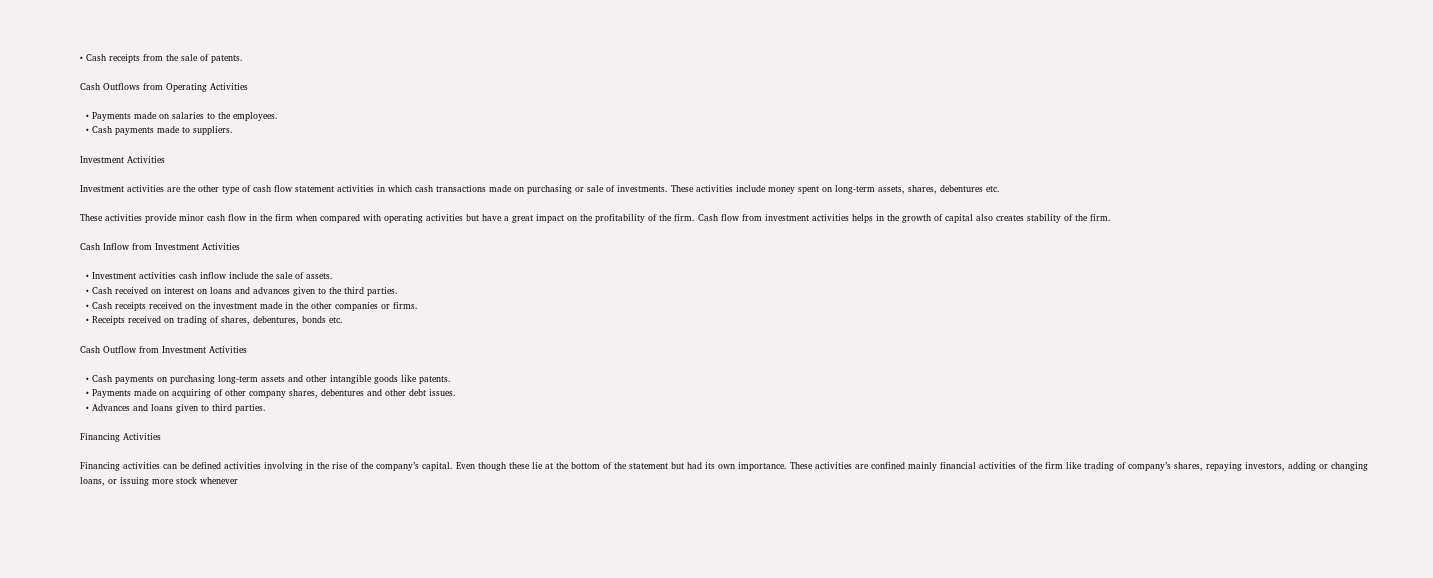• Cash receipts from the sale of patents.

Cash Outflows from Operating Activities

  • Payments made on salaries to the employees.
  • Cash payments made to suppliers.

Investment Activities

Investment activities are the other type of cash flow statement activities in which cash transactions made on purchasing or sale of investments. These activities include money spent on long-term assets, shares, debentures etc.

These activities provide minor cash flow in the firm when compared with operating activities but have a great impact on the profitability of the firm. Cash flow from investment activities helps in the growth of capital also creates stability of the firm.

Cash Inflow from Investment Activities

  • Investment activities cash inflow include the sale of assets.
  • Cash received on interest on loans and advances given to the third parties.
  • Cash receipts received on the investment made in the other companies or firms.
  • Receipts received on trading of shares, debentures, bonds etc.

Cash Outflow from Investment Activities

  • Cash payments on purchasing long-term assets and other intangible goods like patents.
  • Payments made on acquiring of other company shares, debentures and other debt issues.
  • Advances and loans given to third parties.

Financing Activities

Financing activities can be defined activities involving in the rise of the company’s capital. Even though these lie at the bottom of the statement but had its own importance. These activities are confined mainly financial activities of the firm like trading of company’s shares, repaying investors, adding or changing loans, or issuing more stock whenever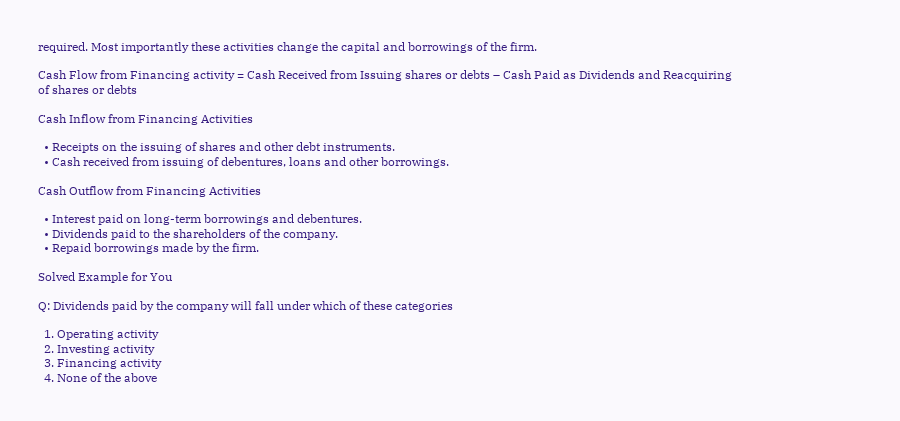required. Most importantly these activities change the capital and borrowings of the firm.

Cash Flow from Financing activity = Cash Received from Issuing shares or debts – Cash Paid as Dividends and Reacquiring of shares or debts

Cash Inflow from Financing Activities

  • Receipts on the issuing of shares and other debt instruments.
  • Cash received from issuing of debentures, loans and other borrowings.

Cash Outflow from Financing Activities

  • Interest paid on long-term borrowings and debentures.
  • Dividends paid to the shareholders of the company.
  • Repaid borrowings made by the firm.

Solved Example for You

Q: Dividends paid by the company will fall under which of these categories

  1. Operating activity
  2. Investing activity
  3. Financing activity
  4. None of the above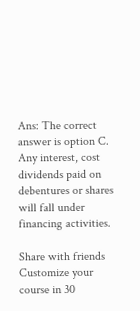Ans: The correct answer is option C. Any interest, cost dividends paid on debentures or shares will fall under financing activities.

Share with friends
Customize your course in 30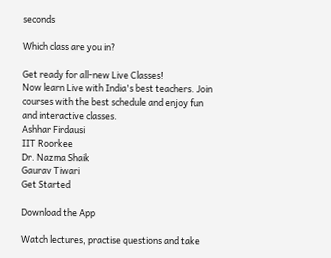seconds

Which class are you in?

Get ready for all-new Live Classes!
Now learn Live with India's best teachers. Join courses with the best schedule and enjoy fun and interactive classes.
Ashhar Firdausi
IIT Roorkee
Dr. Nazma Shaik
Gaurav Tiwari
Get Started

Download the App

Watch lectures, practise questions and take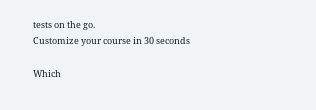tests on the go.
Customize your course in 30 seconds

Which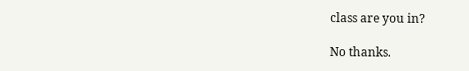class are you in?

No thanks.